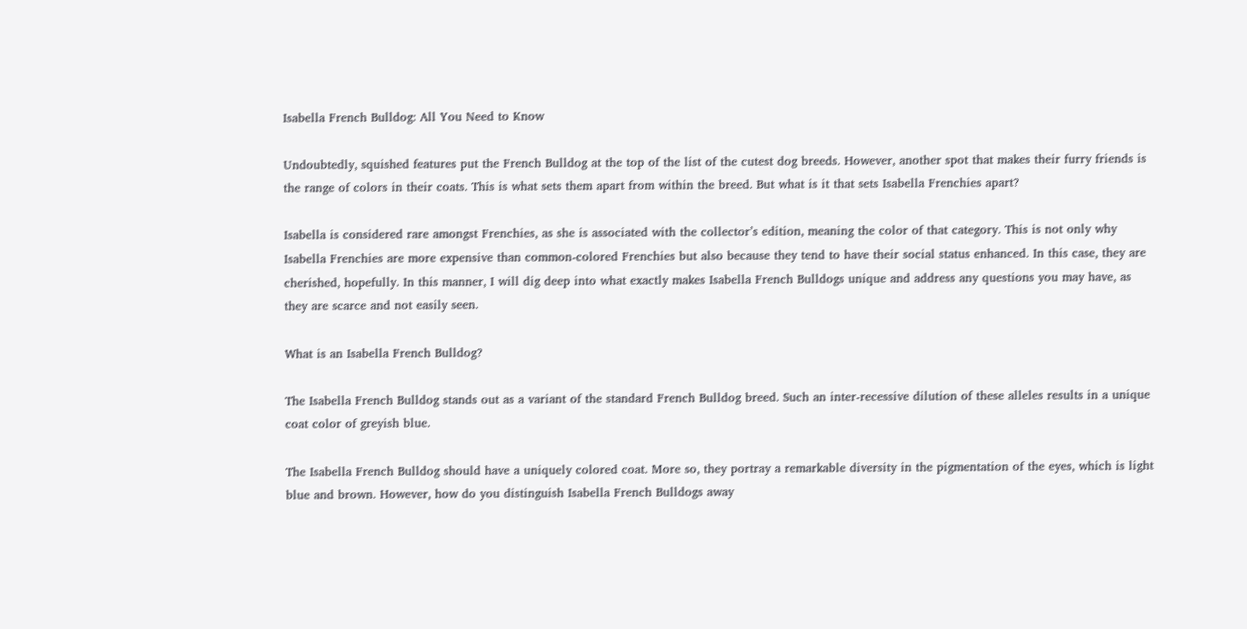Isabella French Bulldog: All You Need to Know

Undoubtedly, squished features put the French Bulldog at the top of the list of the cutest dog breeds. However, another spot that makes their furry friends is the range of colors in their coats. This is what sets them apart from within the breed. But what is it that sets Isabella Frenchies apart?

Isabella is considered rare amongst Frenchies, as she is associated with the collector’s edition, meaning the color of that category. This is not only why Isabella Frenchies are more expensive than common-colored Frenchies but also because they tend to have their social status enhanced. In this case, they are cherished, hopefully. In this manner, I will dig deep into what exactly makes Isabella French Bulldogs unique and address any questions you may have, as they are scarce and not easily seen.

What is an Isabella French Bulldog?

The Isabella French Bulldog stands out as a variant of the standard French Bulldog breed. Such an inter-recessive dilution of these alleles results in a unique coat color of greyish blue.

The Isabella French Bulldog should have a uniquely colored coat. More so, they portray a remarkable diversity in the pigmentation of the eyes, which is light blue and brown. However, how do you distinguish Isabella French Bulldogs away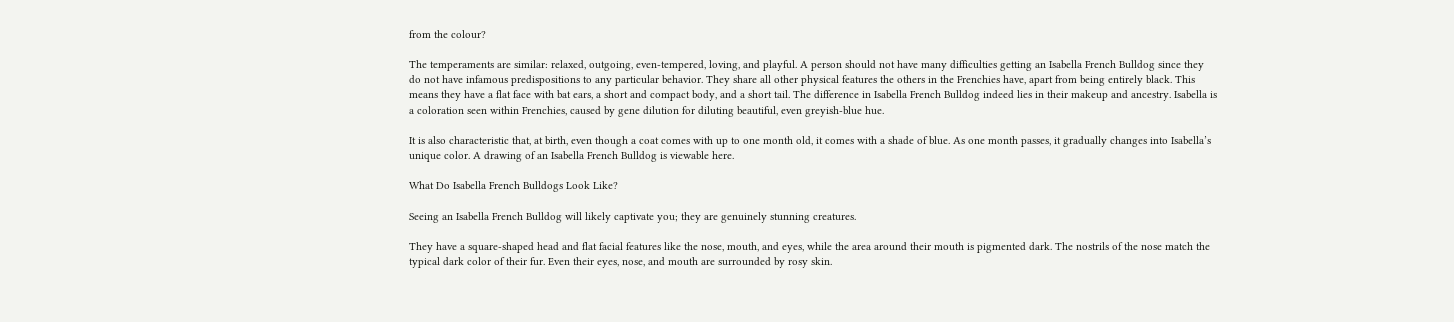from the colour?

The temperaments are similar: relaxed, outgoing, even-tempered, loving, and playful. A person should not have many difficulties getting an Isabella French Bulldog since they do not have infamous predispositions to any particular behavior. They share all other physical features the others in the Frenchies have, apart from being entirely black. This means they have a flat face with bat ears, a short and compact body, and a short tail. The difference in Isabella French Bulldog indeed lies in their makeup and ancestry. Isabella is a coloration seen within Frenchies, caused by gene dilution for diluting beautiful, even greyish-blue hue.

It is also characteristic that, at birth, even though a coat comes with up to one month old, it comes with a shade of blue. As one month passes, it gradually changes into Isabella’s unique color. A drawing of an Isabella French Bulldog is viewable here.

What Do Isabella French Bulldogs Look Like?

Seeing an Isabella French Bulldog will likely captivate you; they are genuinely stunning creatures.

They have a square-shaped head and flat facial features like the nose, mouth, and eyes, while the area around their mouth is pigmented dark. The nostrils of the nose match the typical dark color of their fur. Even their eyes, nose, and mouth are surrounded by rosy skin.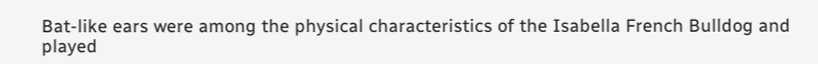Bat-like ears were among the physical characteristics of the Isabella French Bulldog and played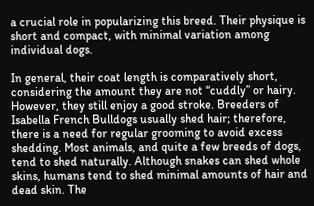a crucial role in popularizing this breed. Their physique is short and compact, with minimal variation among individual dogs.

In general, their coat length is comparatively short, considering the amount they are not “cuddly” or hairy. However, they still enjoy a good stroke. Breeders of Isabella French Bulldogs usually shed hair; therefore, there is a need for regular grooming to avoid excess shedding. Most animals, and quite a few breeds of dogs, tend to shed naturally. Although snakes can shed whole skins, humans tend to shed minimal amounts of hair and dead skin. The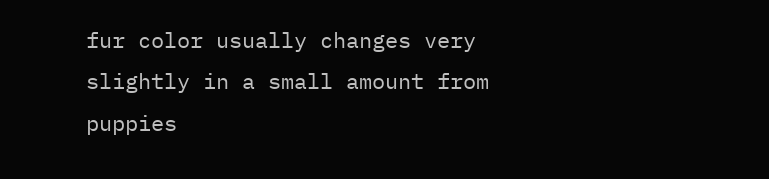fur color usually changes very slightly in a small amount from puppies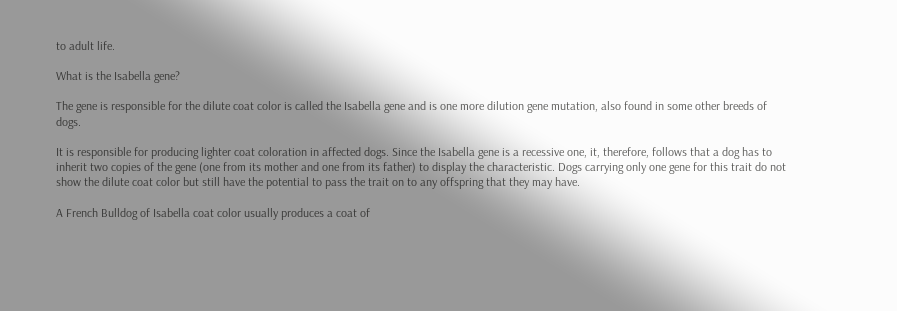to adult life.

What is the Isabella gene?

The gene is responsible for the dilute coat color is called the Isabella gene and is one more dilution gene mutation, also found in some other breeds of dogs.

It is responsible for producing lighter coat coloration in affected dogs. Since the Isabella gene is a recessive one, it, therefore, follows that a dog has to inherit two copies of the gene (one from its mother and one from its father) to display the characteristic. Dogs carrying only one gene for this trait do not show the dilute coat color but still have the potential to pass the trait on to any offspring that they may have.

A French Bulldog of Isabella coat color usually produces a coat of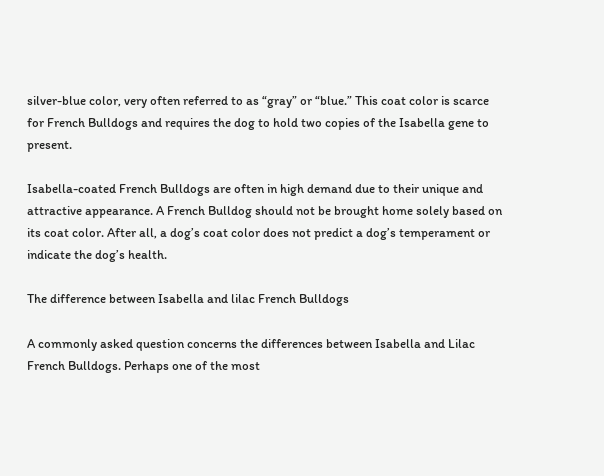silver-blue color, very often referred to as “gray” or “blue.” This coat color is scarce for French Bulldogs and requires the dog to hold two copies of the Isabella gene to present.

Isabella-coated French Bulldogs are often in high demand due to their unique and attractive appearance. A French Bulldog should not be brought home solely based on its coat color. After all, a dog’s coat color does not predict a dog’s temperament or indicate the dog’s health.

The difference between Isabella and lilac French Bulldogs

A commonly asked question concerns the differences between Isabella and Lilac French Bulldogs. Perhaps one of the most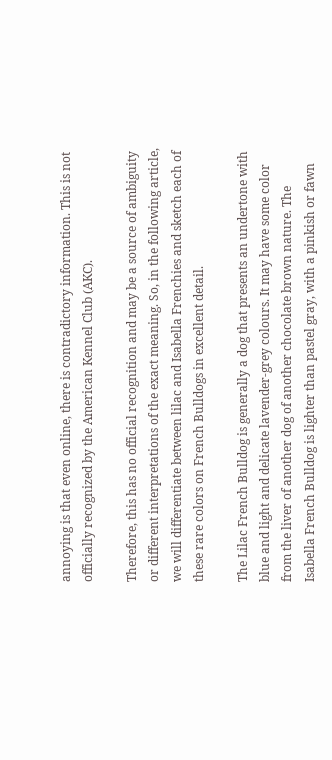annoying is that even online, there is contradictory information. This is not officially recognized by the American Kennel Club (AKC).

Therefore, this has no official recognition and may be a source of ambiguity or different interpretations of the exact meaning. So, in the following article, we will differentiate between lilac and Isabella Frenchies and sketch each of these rare colors on French Bulldogs in excellent detail.

The Lilac French Bulldog is generally a dog that presents an undertone with blue and light and delicate lavender-grey colours. It may have some color from the liver of another dog of another chocolate brown nature. The Isabella French Bulldog is lighter than pastel gray, with a pinkish or fawn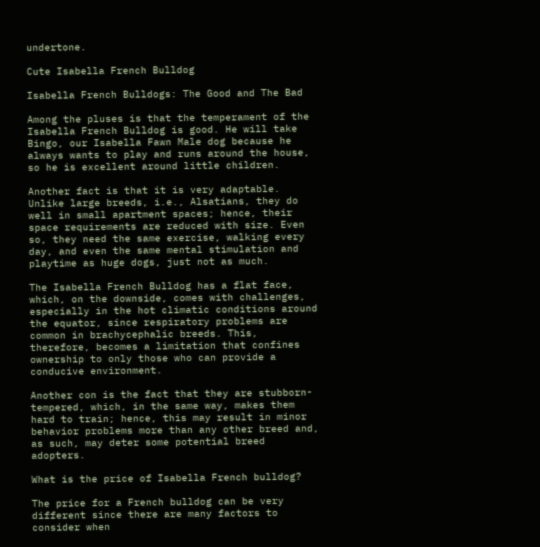undertone.

Cute Isabella French Bulldog

Isabella French Bulldogs: The Good and The Bad

Among the pluses is that the temperament of the Isabella French Bulldog is good. He will take Bingo, our Isabella Fawn Male dog because he always wants to play and runs around the house, so he is excellent around little children.

Another fact is that it is very adaptable. Unlike large breeds, i.e., Alsatians, they do well in small apartment spaces; hence, their space requirements are reduced with size. Even so, they need the same exercise, walking every day, and even the same mental stimulation and playtime as huge dogs, just not as much.

The Isabella French Bulldog has a flat face, which, on the downside, comes with challenges, especially in the hot climatic conditions around the equator, since respiratory problems are common in brachycephalic breeds. This, therefore, becomes a limitation that confines ownership to only those who can provide a conducive environment.

Another con is the fact that they are stubborn-tempered, which, in the same way, makes them hard to train; hence, this may result in minor behavior problems more than any other breed and, as such, may deter some potential breed adopters.

What is the price of Isabella French bulldog?

The price for a French bulldog can be very different since there are many factors to consider when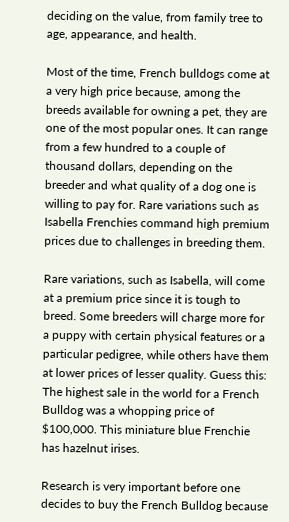deciding on the value, from family tree to age, appearance, and health.

Most of the time, French bulldogs come at a very high price because, among the breeds available for owning a pet, they are one of the most popular ones. It can range from a few hundred to a couple of thousand dollars, depending on the breeder and what quality of a dog one is willing to pay for. Rare variations such as Isabella Frenchies command high premium prices due to challenges in breeding them.

Rare variations, such as Isabella, will come at a premium price since it is tough to breed. Some breeders will charge more for a puppy with certain physical features or a particular pedigree, while others have them at lower prices of lesser quality. Guess this: The highest sale in the world for a French Bulldog was a whopping price of $100,000. This miniature blue Frenchie has hazelnut irises.

Research is very important before one decides to buy the French Bulldog because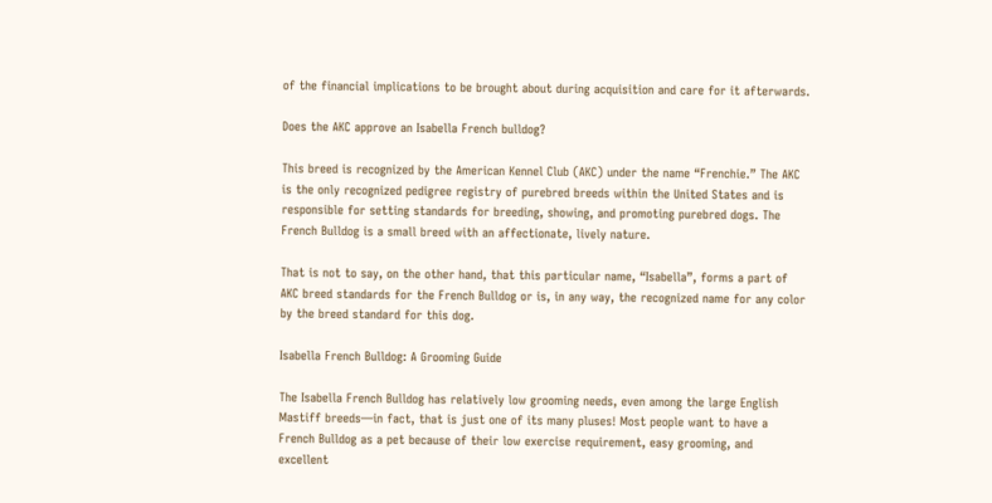of the financial implications to be brought about during acquisition and care for it afterwards.

Does the AKC approve an Isabella French bulldog?

This breed is recognized by the American Kennel Club (AKC) under the name “Frenchie.” The AKC is the only recognized pedigree registry of purebred breeds within the United States and is responsible for setting standards for breeding, showing, and promoting purebred dogs. The French Bulldog is a small breed with an affectionate, lively nature.

That is not to say, on the other hand, that this particular name, “Isabella”, forms a part of AKC breed standards for the French Bulldog or is, in any way, the recognized name for any color by the breed standard for this dog.

Isabella French Bulldog: A Grooming Guide

The Isabella French Bulldog has relatively low grooming needs, even among the large English Mastiff breeds—in fact, that is just one of its many pluses! Most people want to have a French Bulldog as a pet because of their low exercise requirement, easy grooming, and excellent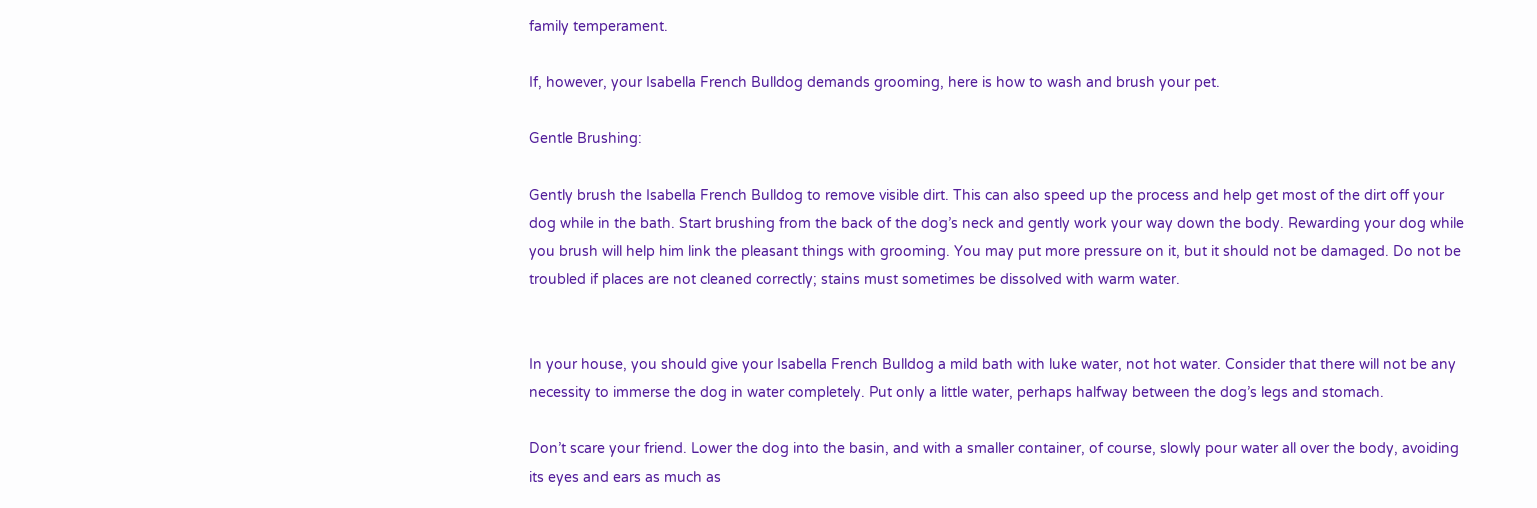family temperament.

If, however, your Isabella French Bulldog demands grooming, here is how to wash and brush your pet.

Gentle Brushing:

Gently brush the Isabella French Bulldog to remove visible dirt. This can also speed up the process and help get most of the dirt off your dog while in the bath. Start brushing from the back of the dog’s neck and gently work your way down the body. Rewarding your dog while you brush will help him link the pleasant things with grooming. You may put more pressure on it, but it should not be damaged. Do not be troubled if places are not cleaned correctly; stains must sometimes be dissolved with warm water.


In your house, you should give your Isabella French Bulldog a mild bath with luke water, not hot water. Consider that there will not be any necessity to immerse the dog in water completely. Put only a little water, perhaps halfway between the dog’s legs and stomach.

Don’t scare your friend. Lower the dog into the basin, and with a smaller container, of course, slowly pour water all over the body, avoiding its eyes and ears as much as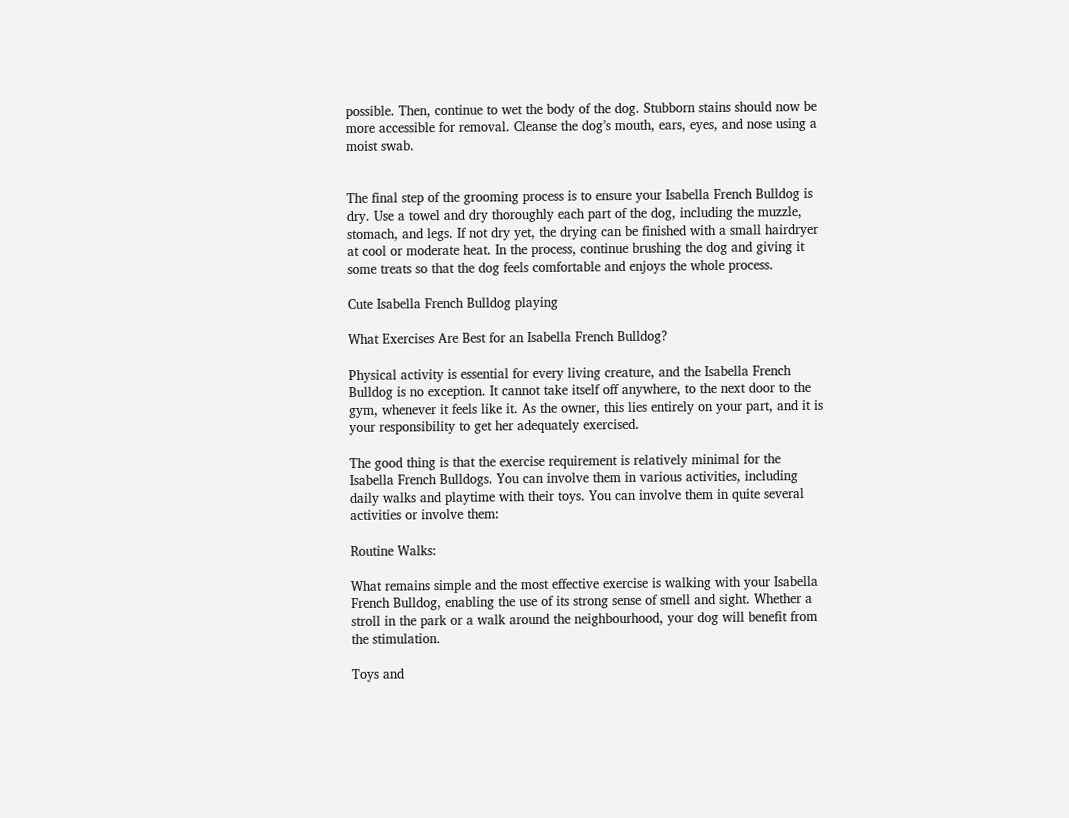possible. Then, continue to wet the body of the dog. Stubborn stains should now be more accessible for removal. Cleanse the dog’s mouth, ears, eyes, and nose using a moist swab.


The final step of the grooming process is to ensure your Isabella French Bulldog is dry. Use a towel and dry thoroughly each part of the dog, including the muzzle, stomach, and legs. If not dry yet, the drying can be finished with a small hairdryer at cool or moderate heat. In the process, continue brushing the dog and giving it some treats so that the dog feels comfortable and enjoys the whole process.

Cute Isabella French Bulldog playing

What Exercises Are Best for an Isabella French Bulldog?

Physical activity is essential for every living creature, and the Isabella French Bulldog is no exception. It cannot take itself off anywhere, to the next door to the gym, whenever it feels like it. As the owner, this lies entirely on your part, and it is your responsibility to get her adequately exercised.

The good thing is that the exercise requirement is relatively minimal for the Isabella French Bulldogs. You can involve them in various activities, including daily walks and playtime with their toys. You can involve them in quite several activities or involve them:

Routine Walks:

What remains simple and the most effective exercise is walking with your Isabella French Bulldog, enabling the use of its strong sense of smell and sight. Whether a stroll in the park or a walk around the neighbourhood, your dog will benefit from the stimulation.

Toys and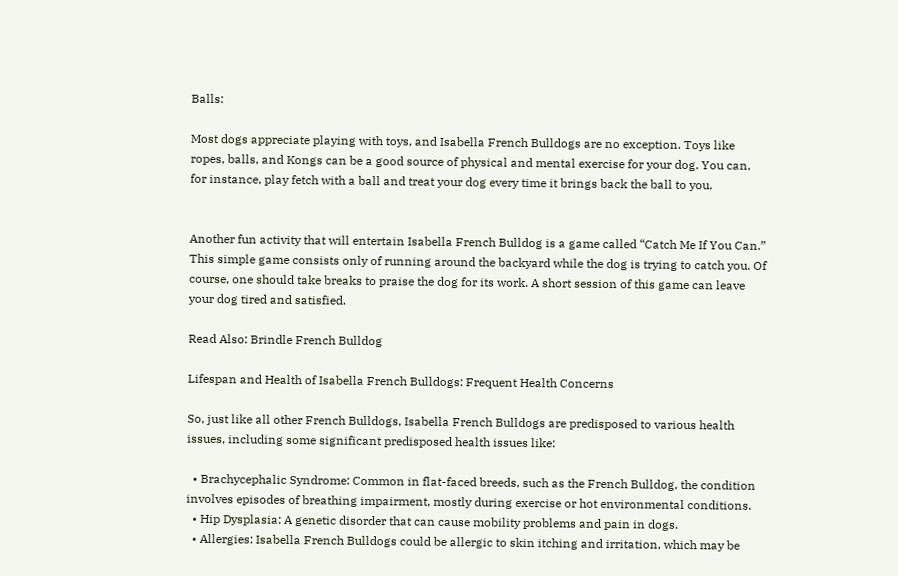Balls:

Most dogs appreciate playing with toys, and Isabella French Bulldogs are no exception. Toys like ropes, balls, and Kongs can be a good source of physical and mental exercise for your dog. You can, for instance, play fetch with a ball and treat your dog every time it brings back the ball to you.


Another fun activity that will entertain Isabella French Bulldog is a game called “Catch Me If You Can.” This simple game consists only of running around the backyard while the dog is trying to catch you. Of course, one should take breaks to praise the dog for its work. A short session of this game can leave your dog tired and satisfied.

Read Also: Brindle French Bulldog

Lifespan and Health of Isabella French Bulldogs: Frequent Health Concerns

So, just like all other French Bulldogs, Isabella French Bulldogs are predisposed to various health issues, including some significant predisposed health issues like:

  • Brachycephalic Syndrome: Common in flat-faced breeds, such as the French Bulldog, the condition involves episodes of breathing impairment, mostly during exercise or hot environmental conditions.
  • Hip Dysplasia: A genetic disorder that can cause mobility problems and pain in dogs.
  • Allergies: Isabella French Bulldogs could be allergic to skin itching and irritation, which may be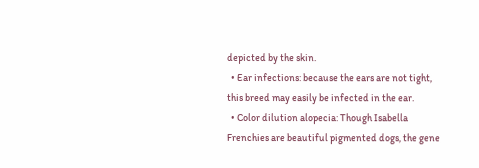depicted by the skin.
  • Ear infections: because the ears are not tight, this breed may easily be infected in the ear.
  • Color dilution alopecia: Though Isabella Frenchies are beautiful pigmented dogs, the gene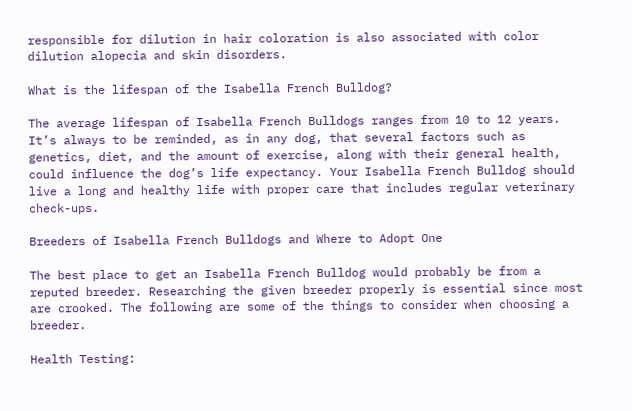responsible for dilution in hair coloration is also associated with color dilution alopecia and skin disorders.

What is the lifespan of the Isabella French Bulldog?

The average lifespan of Isabella French Bulldogs ranges from 10 to 12 years. It’s always to be reminded, as in any dog, that several factors such as genetics, diet, and the amount of exercise, along with their general health, could influence the dog’s life expectancy. Your Isabella French Bulldog should live a long and healthy life with proper care that includes regular veterinary check-ups.

Breeders of Isabella French Bulldogs and Where to Adopt One

The best place to get an Isabella French Bulldog would probably be from a reputed breeder. Researching the given breeder properly is essential since most are crooked. The following are some of the things to consider when choosing a breeder.

Health Testing: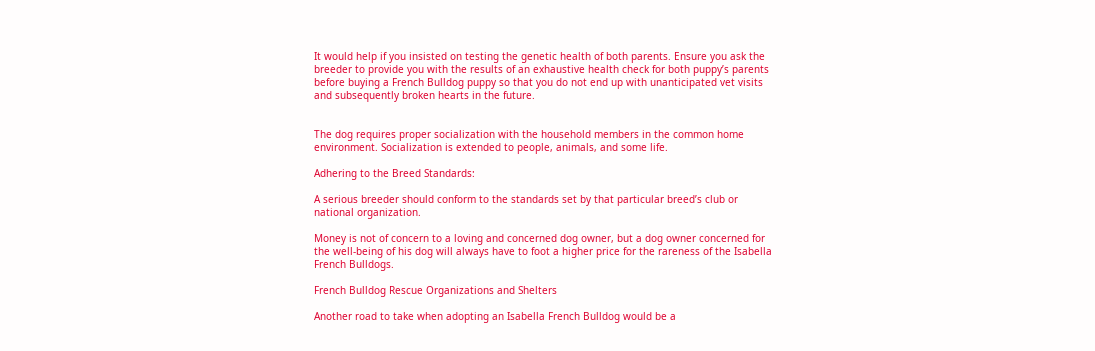It would help if you insisted on testing the genetic health of both parents. Ensure you ask the breeder to provide you with the results of an exhaustive health check for both puppy’s parents before buying a French Bulldog puppy so that you do not end up with unanticipated vet visits and subsequently broken hearts in the future.


The dog requires proper socialization with the household members in the common home environment. Socialization is extended to people, animals, and some life.

Adhering to the Breed Standards:

A serious breeder should conform to the standards set by that particular breed’s club or national organization.

Money is not of concern to a loving and concerned dog owner, but a dog owner concerned for the well-being of his dog will always have to foot a higher price for the rareness of the Isabella French Bulldogs.

French Bulldog Rescue Organizations and Shelters

Another road to take when adopting an Isabella French Bulldog would be a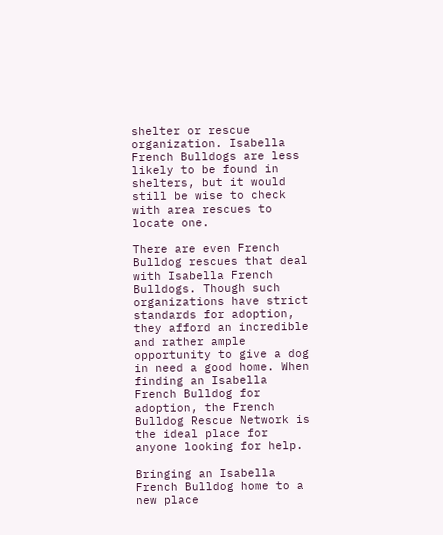shelter or rescue organization. Isabella French Bulldogs are less likely to be found in shelters, but it would still be wise to check with area rescues to locate one.

There are even French Bulldog rescues that deal with Isabella French Bulldogs. Though such organizations have strict standards for adoption, they afford an incredible and rather ample opportunity to give a dog in need a good home. When finding an Isabella French Bulldog for adoption, the French Bulldog Rescue Network is the ideal place for anyone looking for help.

Bringing an Isabella French Bulldog home to a new place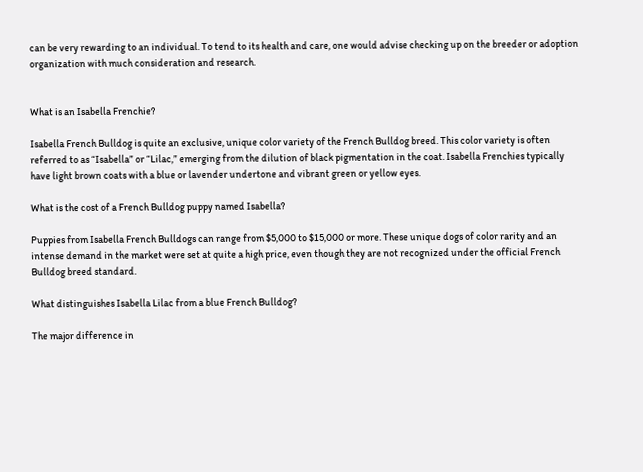can be very rewarding to an individual. To tend to its health and care, one would advise checking up on the breeder or adoption organization with much consideration and research.


What is an Isabella Frenchie?

Isabella French Bulldog is quite an exclusive, unique color variety of the French Bulldog breed. This color variety is often referred to as “Isabella” or “Lilac,” emerging from the dilution of black pigmentation in the coat. Isabella Frenchies typically have light brown coats with a blue or lavender undertone and vibrant green or yellow eyes.

What is the cost of a French Bulldog puppy named Isabella?

Puppies from Isabella French Bulldogs can range from $5,000 to $15,000 or more. These unique dogs of color rarity and an intense demand in the market were set at quite a high price, even though they are not recognized under the official French Bulldog breed standard.

What distinguishes Isabella Lilac from a blue French Bulldog?

The major difference in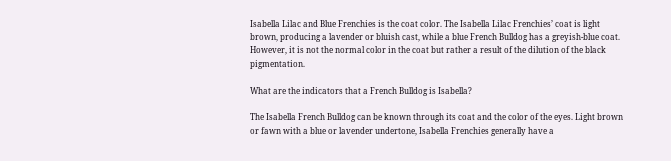Isabella Lilac and Blue Frenchies is the coat color. The Isabella Lilac Frenchies’ coat is light brown, producing a lavender or bluish cast, while a blue French Bulldog has a greyish-blue coat. However, it is not the normal color in the coat but rather a result of the dilution of the black pigmentation.

What are the indicators that a French Bulldog is Isabella?

The Isabella French Bulldog can be known through its coat and the color of the eyes. Light brown or fawn with a blue or lavender undertone, Isabella Frenchies generally have a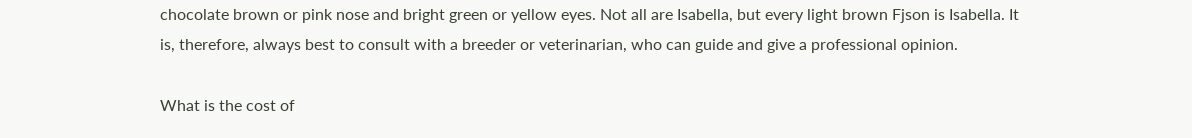chocolate brown or pink nose and bright green or yellow eyes. Not all are Isabella, but every light brown Fjson is Isabella. It is, therefore, always best to consult with a breeder or veterinarian, who can guide and give a professional opinion.

What is the cost of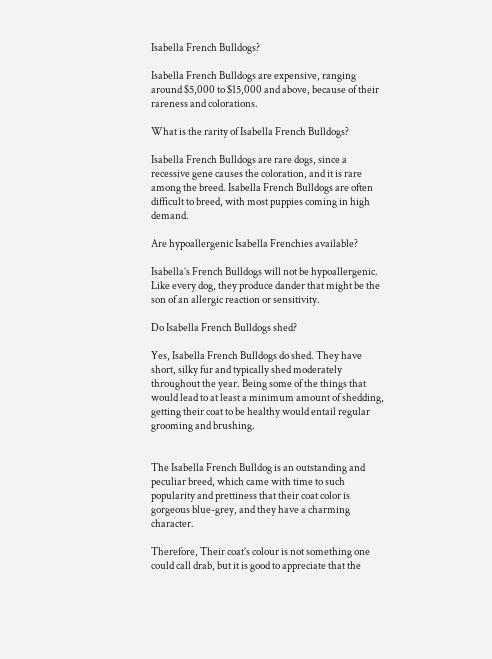Isabella French Bulldogs?

Isabella French Bulldogs are expensive, ranging around $5,000 to $15,000 and above, because of their rareness and colorations.

What is the rarity of Isabella French Bulldogs?

Isabella French Bulldogs are rare dogs, since a recessive gene causes the coloration, and it is rare among the breed. Isabella French Bulldogs are often difficult to breed, with most puppies coming in high demand.

Are hypoallergenic Isabella Frenchies available?

Isabella’s French Bulldogs will not be hypoallergenic. Like every dog, they produce dander that might be the son of an allergic reaction or sensitivity.

Do Isabella French Bulldogs shed?

Yes, Isabella French Bulldogs do shed. They have short, silky fur and typically shed moderately throughout the year. Being some of the things that would lead to at least a minimum amount of shedding, getting their coat to be healthy would entail regular grooming and brushing.


The Isabella French Bulldog is an outstanding and peculiar breed, which came with time to such popularity and prettiness that their coat color is gorgeous blue-grey, and they have a charming character.

Therefore, Their coat’s colour is not something one could call drab, but it is good to appreciate that the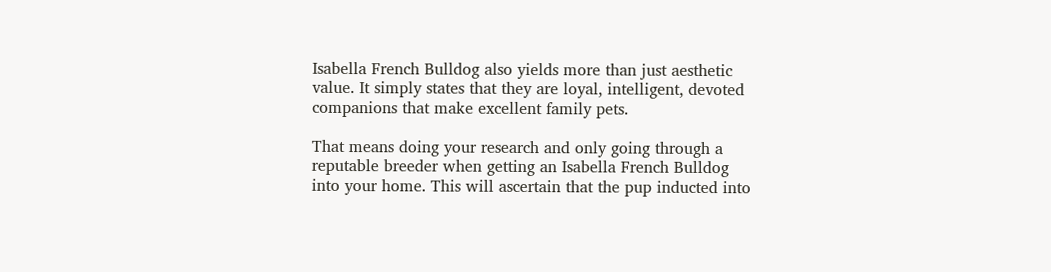Isabella French Bulldog also yields more than just aesthetic value. It simply states that they are loyal, intelligent, devoted companions that make excellent family pets.

That means doing your research and only going through a reputable breeder when getting an Isabella French Bulldog into your home. This will ascertain that the pup inducted into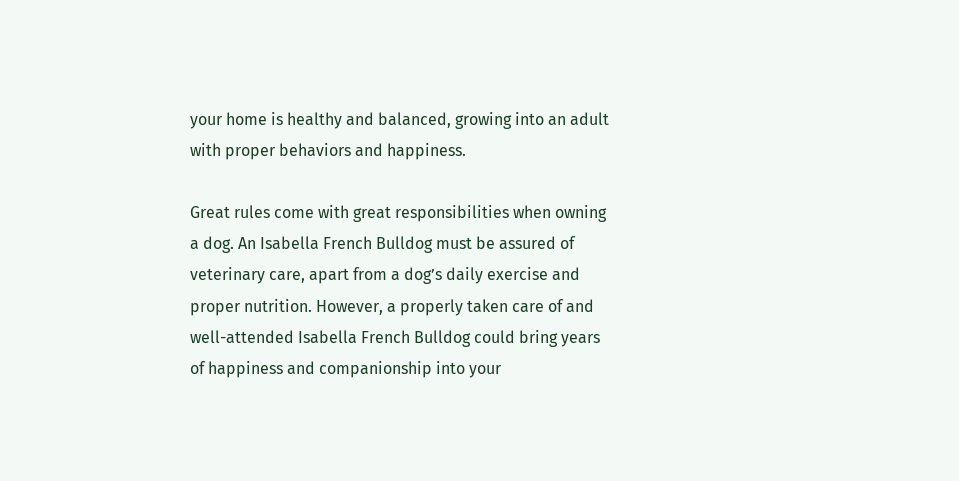your home is healthy and balanced, growing into an adult with proper behaviors and happiness.

Great rules come with great responsibilities when owning a dog. An Isabella French Bulldog must be assured of veterinary care, apart from a dog’s daily exercise and proper nutrition. However, a properly taken care of and well-attended Isabella French Bulldog could bring years of happiness and companionship into your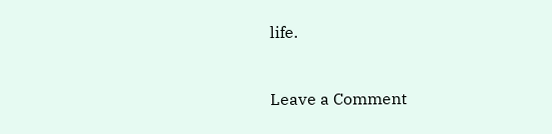life.


Leave a Comment